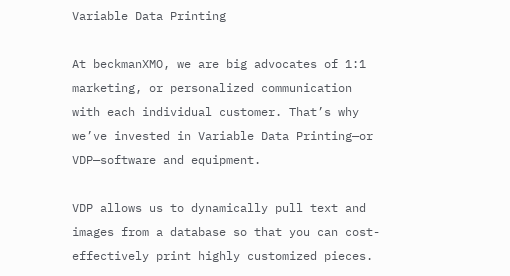Variable Data Printing

At beckmanXMO, we are big advocates of 1:1 marketing, or personalized communication with each individual customer. That’s why we’ve invested in Variable Data Printing—or VDP—software and equipment.

VDP allows us to dynamically pull text and images from a database so that you can cost-effectively print highly customized pieces.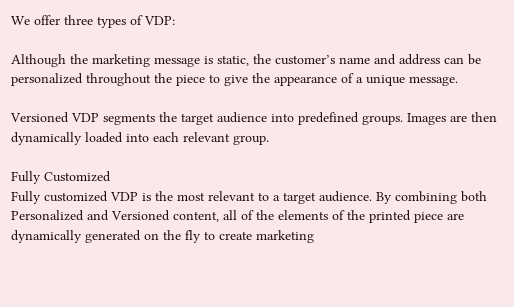We offer three types of VDP:

Although the marketing message is static, the customer’s name and address can be personalized throughout the piece to give the appearance of a unique message.

Versioned VDP segments the target audience into predefined groups. Images are then dynamically loaded into each relevant group.

Fully Customized
Fully customized VDP is the most relevant to a target audience. By combining both Personalized and Versioned content, all of the elements of the printed piece are dynamically generated on the fly to create marketing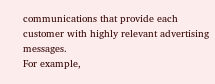communications that provide each customer with highly relevant advertising messages.
For example,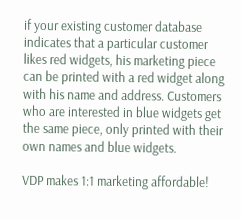if your existing customer database indicates that a particular customer likes red widgets, his marketing piece can be printed with a red widget along with his name and address. Customers who are interested in blue widgets get the same piece, only printed with their own names and blue widgets.

VDP makes 1:1 marketing affordable!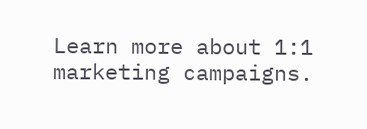Learn more about 1:1 marketing campaigns.